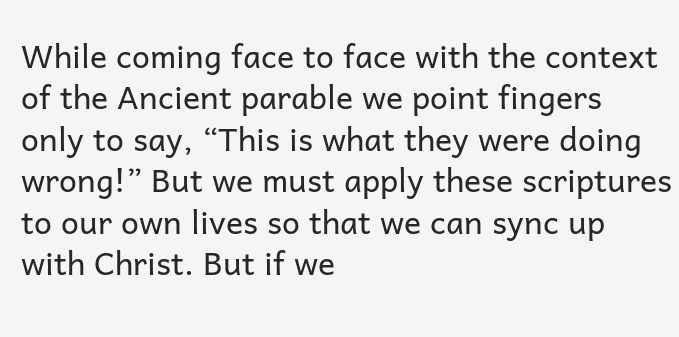While coming face to face with the context of the Ancient parable we point fingers only to say, “This is what they were doing wrong!” But we must apply these scriptures to our own lives so that we can sync up with Christ. But if we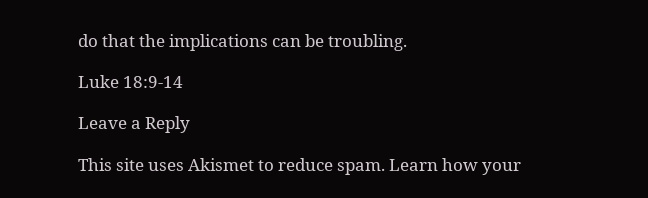do that the implications can be troubling.

Luke 18:9-14

Leave a Reply

This site uses Akismet to reduce spam. Learn how your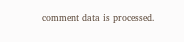comment data is processed.